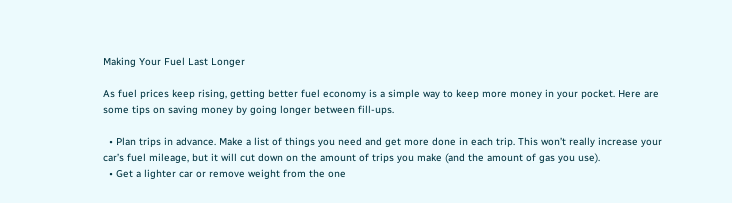Making Your Fuel Last Longer

As fuel prices keep rising, getting better fuel economy is a simple way to keep more money in your pocket. Here are some tips on saving money by going longer between fill-ups.

  • Plan trips in advance. Make a list of things you need and get more done in each trip. This won’t really increase your car’s fuel mileage, but it will cut down on the amount of trips you make (and the amount of gas you use).
  • Get a lighter car or remove weight from the one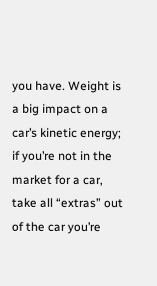you have. Weight is a big impact on a car’s kinetic energy; if you’re not in the market for a car, take all “extras” out of the car you’re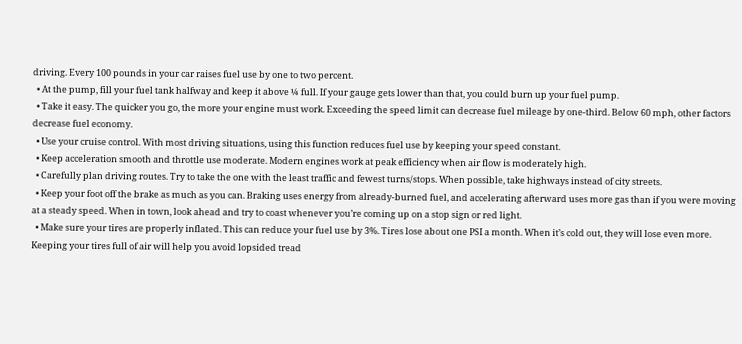driving. Every 100 pounds in your car raises fuel use by one to two percent.
  • At the pump, fill your fuel tank halfway and keep it above ¼ full. If your gauge gets lower than that, you could burn up your fuel pump.
  • Take it easy. The quicker you go, the more your engine must work. Exceeding the speed limit can decrease fuel mileage by one-third. Below 60 mph, other factors decrease fuel economy.
  • Use your cruise control. With most driving situations, using this function reduces fuel use by keeping your speed constant.
  • Keep acceleration smooth and throttle use moderate. Modern engines work at peak efficiency when air flow is moderately high.
  • Carefully plan driving routes. Try to take the one with the least traffic and fewest turns/stops. When possible, take highways instead of city streets.
  • Keep your foot off the brake as much as you can. Braking uses energy from already-burned fuel, and accelerating afterward uses more gas than if you were moving at a steady speed. When in town, look ahead and try to coast whenever you’re coming up on a stop sign or red light.
  • Make sure your tires are properly inflated. This can reduce your fuel use by 3%. Tires lose about one PSI a month. When it’s cold out, they will lose even more. Keeping your tires full of air will help you avoid lopsided tread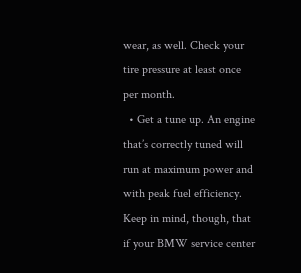wear, as well. Check your tire pressure at least once per month.
  • Get a tune up. An engine that’s correctly tuned will run at maximum power and with peak fuel efficiency. Keep in mind, though, that if your BMW service center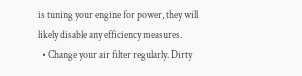is tuning your engine for power, they will likely disable any efficiency measures.
  • Change your air filter regularly. Dirty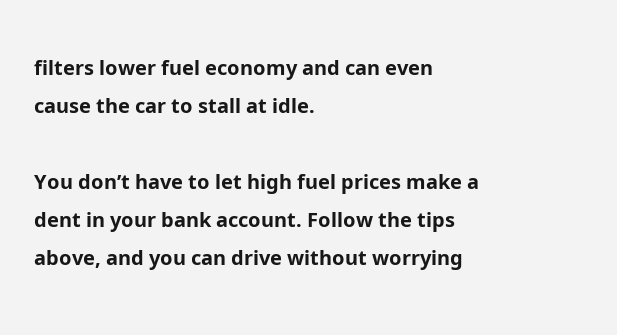filters lower fuel economy and can even cause the car to stall at idle.

You don’t have to let high fuel prices make a dent in your bank account. Follow the tips above, and you can drive without worrying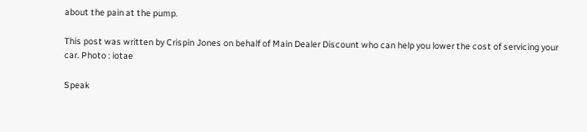about the pain at the pump.

This post was written by Crispin Jones on behalf of Main Dealer Discount who can help you lower the cost of servicing your car. Photo : iotae

Speak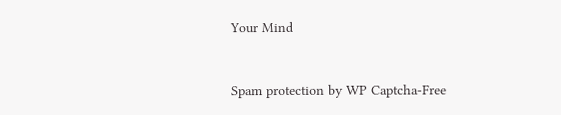Your Mind


Spam protection by WP Captcha-Free